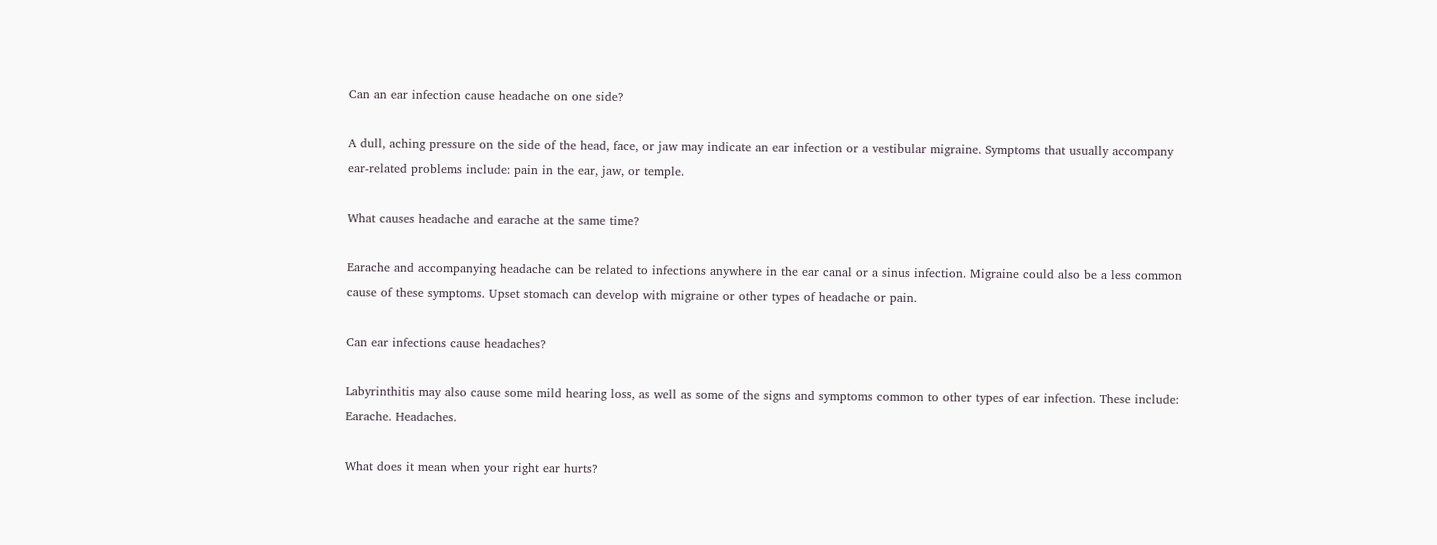Can an ear infection cause headache on one side?

A dull, aching pressure on the side of the head, face, or jaw may indicate an ear infection or a vestibular migraine. Symptoms that usually accompany ear-related problems include: pain in the ear, jaw, or temple.

What causes headache and earache at the same time?

Earache and accompanying headache can be related to infections anywhere in the ear canal or a sinus infection. Migraine could also be a less common cause of these symptoms. Upset stomach can develop with migraine or other types of headache or pain.

Can ear infections cause headaches?

Labyrinthitis may also cause some mild hearing loss, as well as some of the signs and symptoms common to other types of ear infection. These include: Earache. Headaches.

What does it mean when your right ear hurts?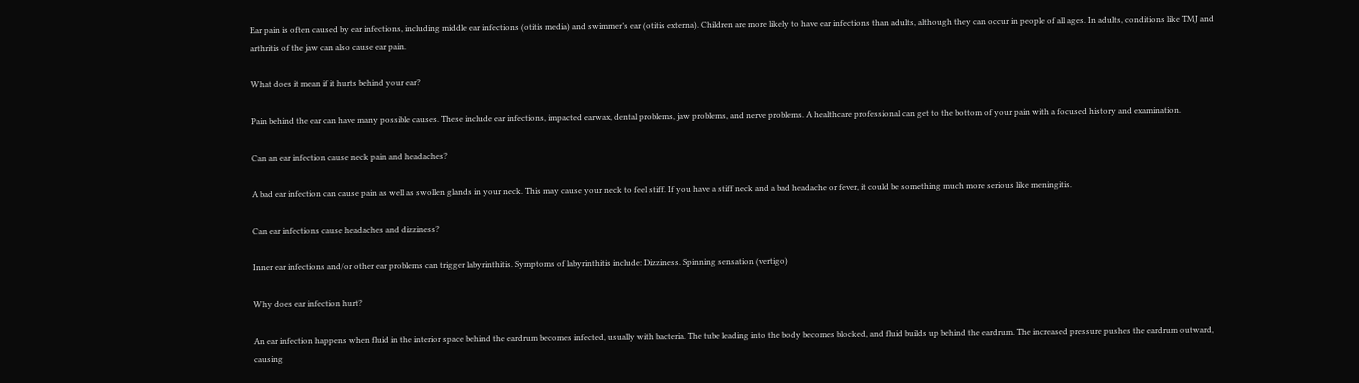Ear pain is often caused by ear infections, including middle ear infections (otitis media) and swimmer’s ear (otitis externa). Children are more likely to have ear infections than adults, although they can occur in people of all ages. In adults, conditions like TMJ and arthritis of the jaw can also cause ear pain.

What does it mean if it hurts behind your ear?

Pain behind the ear can have many possible causes. These include ear infections, impacted earwax, dental problems, jaw problems, and nerve problems. A healthcare professional can get to the bottom of your pain with a focused history and examination.

Can an ear infection cause neck pain and headaches?

A bad ear infection can cause pain as well as swollen glands in your neck. This may cause your neck to feel stiff. If you have a stiff neck and a bad headache or fever, it could be something much more serious like meningitis.

Can ear infections cause headaches and dizziness?

Inner ear infections and/or other ear problems can trigger labyrinthitis. Symptoms of labyrinthitis include: Dizziness. Spinning sensation (vertigo)

Why does ear infection hurt?

An ear infection happens when fluid in the interior space behind the eardrum becomes infected, usually with bacteria. The tube leading into the body becomes blocked, and fluid builds up behind the eardrum. The increased pressure pushes the eardrum outward, causing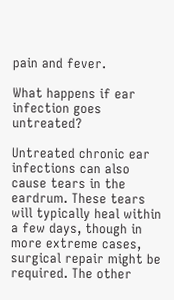pain and fever.

What happens if ear infection goes untreated?

Untreated chronic ear infections can also cause tears in the eardrum. These tears will typically heal within a few days, though in more extreme cases, surgical repair might be required. The other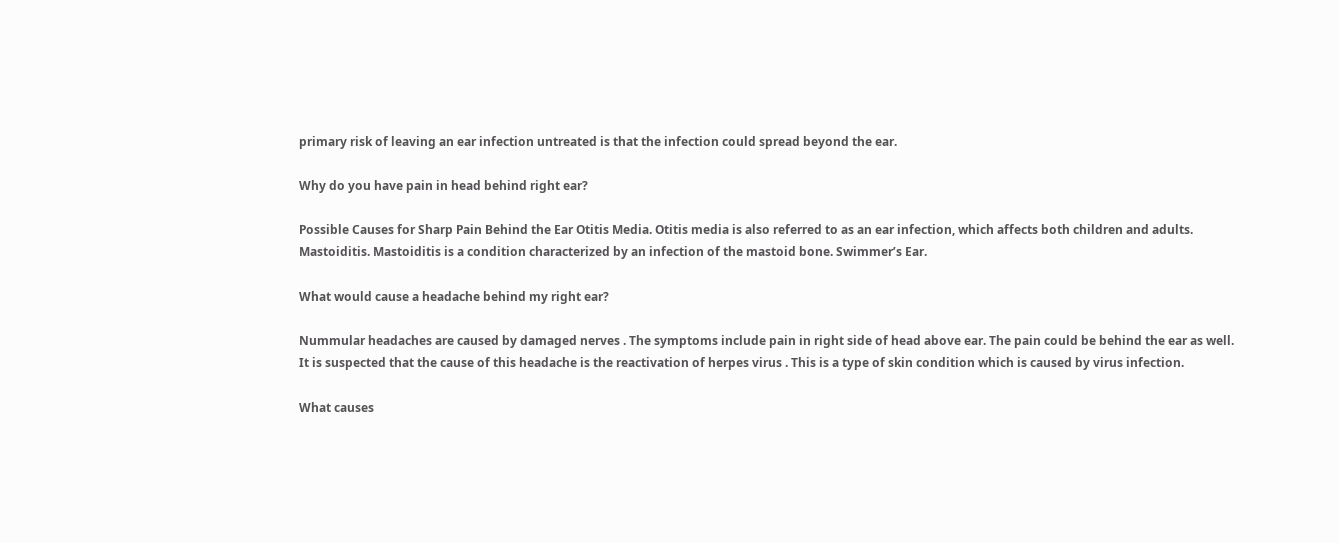primary risk of leaving an ear infection untreated is that the infection could spread beyond the ear.

Why do you have pain in head behind right ear?

Possible Causes for Sharp Pain Behind the Ear Otitis Media. Otitis media is also referred to as an ear infection, which affects both children and adults. Mastoiditis. Mastoiditis is a condition characterized by an infection of the mastoid bone. Swimmer’s Ear.

What would cause a headache behind my right ear?

Nummular headaches are caused by damaged nerves . The symptoms include pain in right side of head above ear. The pain could be behind the ear as well. It is suspected that the cause of this headache is the reactivation of herpes virus . This is a type of skin condition which is caused by virus infection.

What causes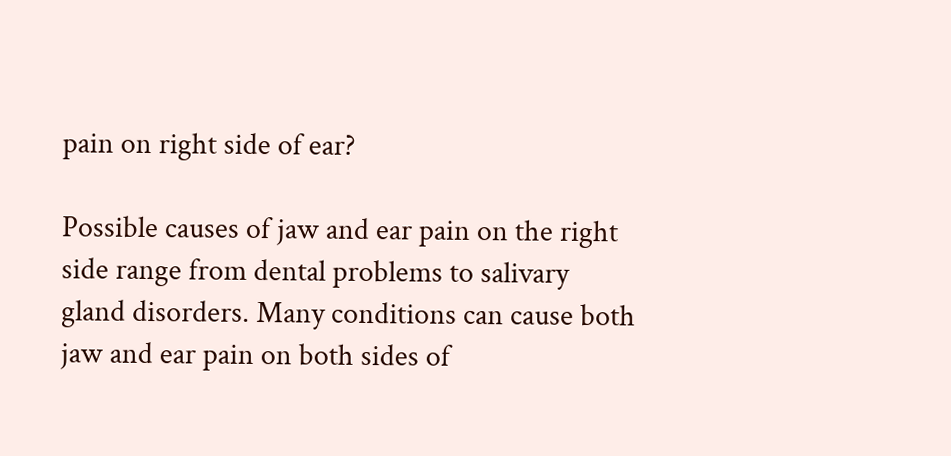pain on right side of ear?

Possible causes of jaw and ear pain on the right side range from dental problems to salivary gland disorders. Many conditions can cause both jaw and ear pain on both sides of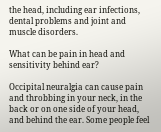the head, including ear infections, dental problems and joint and muscle disorders.

What can be pain in head and sensitivity behind ear?

Occipital neuralgia can cause pain and throbbing in your neck, in the back or on one side of your head, and behind the ear. Some people feel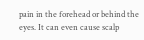pain in the forehead or behind the eyes. It can even cause scalp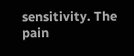sensitivity. The pain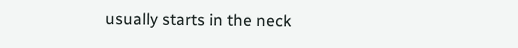usually starts in the neck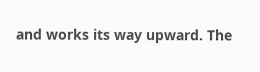and works its way upward. The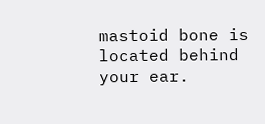mastoid bone is located behind your ear.